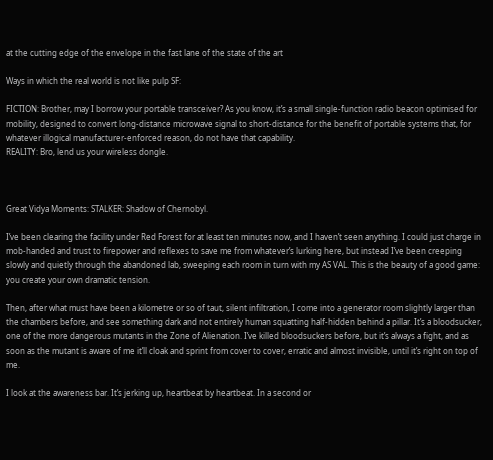at the cutting edge of the envelope in the fast lane of the state of the art

Ways in which the real world is not like pulp SF:

FICTION: Brother, may I borrow your portable transceiver? As you know, it’s a small single-function radio beacon optimised for mobility, designed to convert long-distance microwave signal to short-distance for the benefit of portable systems that, for whatever illogical manufacturer-enforced reason, do not have that capability.
REALITY: Bro, lend us your wireless dongle.



Great Vidya Moments: STALKER: Shadow of Chernobyl.

I’ve been clearing the facility under Red Forest for at least ten minutes now, and I haven’t seen anything. I could just charge in mob-handed and trust to firepower and reflexes to save me from whatever’s lurking here, but instead I’ve been creeping slowly and quietly through the abandoned lab, sweeping each room in turn with my AS VAL. This is the beauty of a good game: you create your own dramatic tension.

Then, after what must have been a kilometre or so of taut, silent infiltration, I come into a generator room slightly larger than the chambers before, and see something dark and not entirely human squatting half-hidden behind a pillar. It’s a bloodsucker, one of the more dangerous mutants in the Zone of Alienation. I’ve killed bloodsuckers before, but it’s always a fight, and as soon as the mutant is aware of me it’ll cloak and sprint from cover to cover, erratic and almost invisible, until it’s right on top of me.

I look at the awareness bar. It’s jerking up, heartbeat by heartbeat. In a second or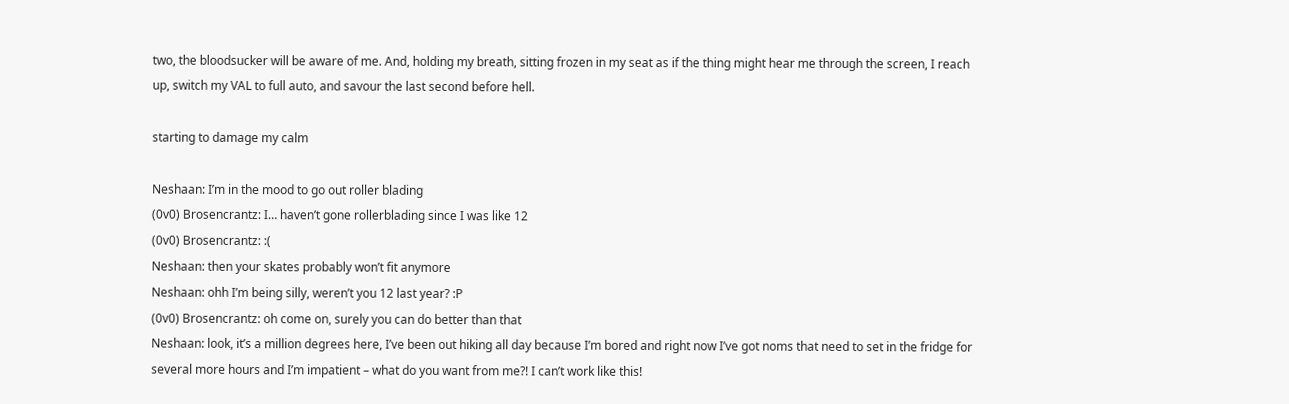two, the bloodsucker will be aware of me. And, holding my breath, sitting frozen in my seat as if the thing might hear me through the screen, I reach up, switch my VAL to full auto, and savour the last second before hell.

starting to damage my calm

Neshaan: I’m in the mood to go out roller blading
(0v0) Brosencrantz: I… haven’t gone rollerblading since I was like 12
(0v0) Brosencrantz: :(
Neshaan: then your skates probably won’t fit anymore
Neshaan: ohh I’m being silly, weren’t you 12 last year? :P
(0v0) Brosencrantz: oh come on, surely you can do better than that
Neshaan: look, it’s a million degrees here, I’ve been out hiking all day because I’m bored and right now I’ve got noms that need to set in the fridge for several more hours and I’m impatient – what do you want from me?! I can’t work like this!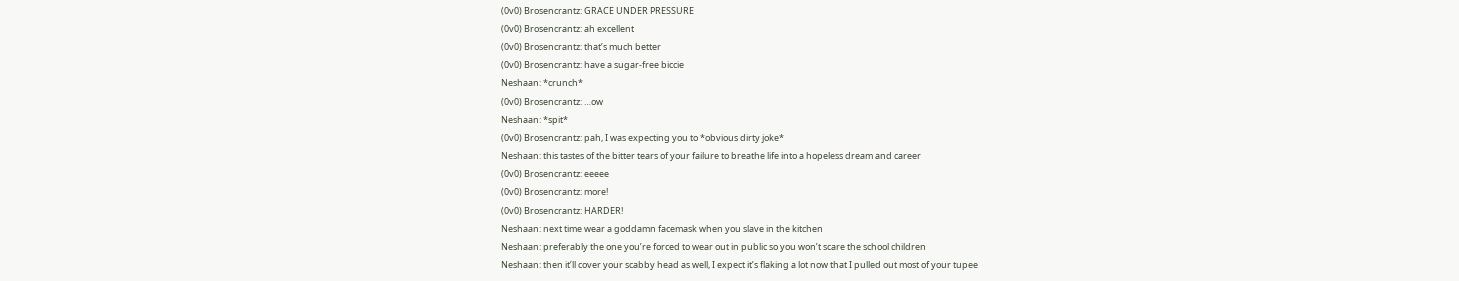(0v0) Brosencrantz: GRACE UNDER PRESSURE
(0v0) Brosencrantz: ah excellent
(0v0) Brosencrantz: that’s much better
(0v0) Brosencrantz: have a sugar-free biccie
Neshaan: *crunch*
(0v0) Brosencrantz: …ow
Neshaan: *spit*
(0v0) Brosencrantz: pah, I was expecting you to *obvious dirty joke*
Neshaan: this tastes of the bitter tears of your failure to breathe life into a hopeless dream and career
(0v0) Brosencrantz: eeeee
(0v0) Brosencrantz: more!
(0v0) Brosencrantz: HARDER!
Neshaan: next time wear a goddamn facemask when you slave in the kitchen
Neshaan: preferably the one you’re forced to wear out in public so you won’t scare the school children
Neshaan: then it’ll cover your scabby head as well, I expect it’s flaking a lot now that I pulled out most of your tupee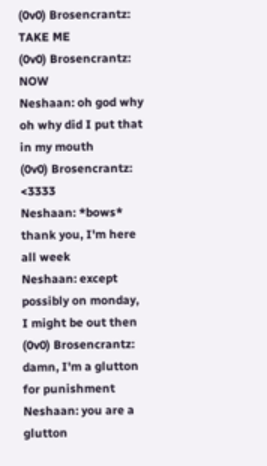(0v0) Brosencrantz: TAKE ME
(0v0) Brosencrantz: NOW
Neshaan: oh god why oh why did I put that in my mouth
(0v0) Brosencrantz: <3333
Neshaan: *bows* thank you, I'm here all week
Neshaan: except possibly on monday, I might be out then
(0v0) Brosencrantz: damn, I'm a glutton for punishment
Neshaan: you are a glutton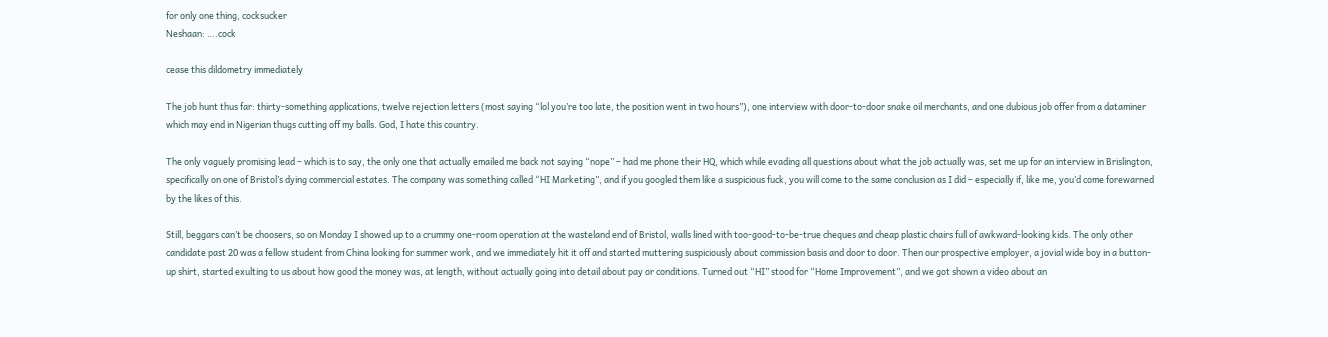for only one thing, cocksucker
Neshaan: ….cock

cease this dildometry immediately

The job hunt thus far: thirty-something applications, twelve rejection letters (most saying “lol you’re too late, the position went in two hours”), one interview with door-to-door snake oil merchants, and one dubious job offer from a dataminer which may end in Nigerian thugs cutting off my balls. God, I hate this country.

The only vaguely promising lead – which is to say, the only one that actually emailed me back not saying “nope” – had me phone their HQ, which while evading all questions about what the job actually was, set me up for an interview in Brislington, specifically on one of Bristol’s dying commercial estates. The company was something called “HI Marketing”, and if you googled them like a suspicious fuck, you will come to the same conclusion as I did – especially if, like me, you’d come forewarned by the likes of this.

Still, beggars can’t be choosers, so on Monday I showed up to a crummy one-room operation at the wasteland end of Bristol, walls lined with too-good-to-be-true cheques and cheap plastic chairs full of awkward-looking kids. The only other candidate past 20 was a fellow student from China looking for summer work, and we immediately hit it off and started muttering suspiciously about commission basis and door to door. Then our prospective employer, a jovial wide boy in a button-up shirt, started exulting to us about how good the money was, at length, without actually going into detail about pay or conditions. Turned out “HI” stood for “Home Improvement”, and we got shown a video about an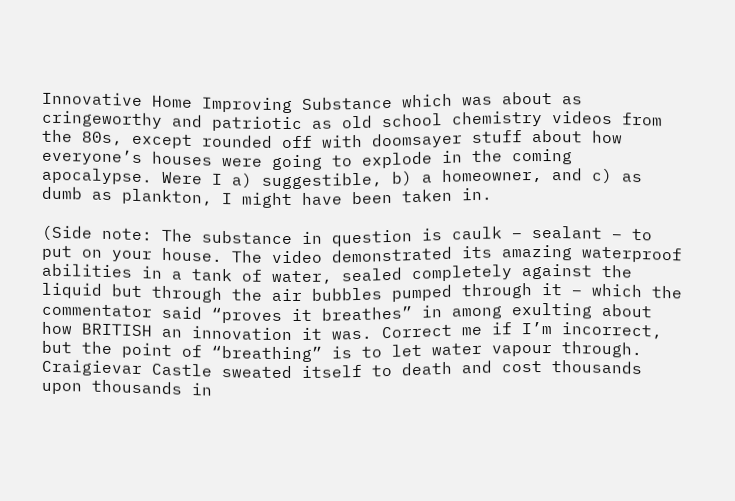Innovative Home Improving Substance which was about as cringeworthy and patriotic as old school chemistry videos from the 80s, except rounded off with doomsayer stuff about how everyone’s houses were going to explode in the coming apocalypse. Were I a) suggestible, b) a homeowner, and c) as dumb as plankton, I might have been taken in.

(Side note: The substance in question is caulk – sealant – to put on your house. The video demonstrated its amazing waterproof abilities in a tank of water, sealed completely against the liquid but through the air bubbles pumped through it – which the commentator said “proves it breathes” in among exulting about how BRITISH an innovation it was. Correct me if I’m incorrect, but the point of “breathing” is to let water vapour through. Craigievar Castle sweated itself to death and cost thousands upon thousands in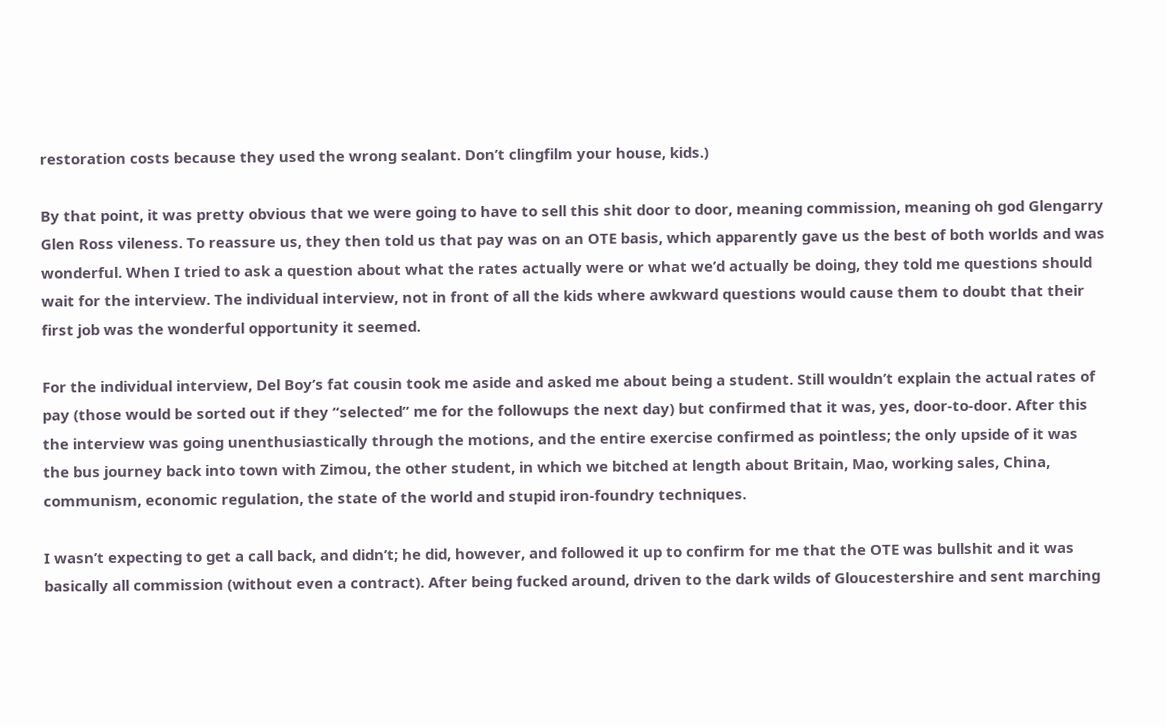restoration costs because they used the wrong sealant. Don’t clingfilm your house, kids.)

By that point, it was pretty obvious that we were going to have to sell this shit door to door, meaning commission, meaning oh god Glengarry Glen Ross vileness. To reassure us, they then told us that pay was on an OTE basis, which apparently gave us the best of both worlds and was wonderful. When I tried to ask a question about what the rates actually were or what we’d actually be doing, they told me questions should wait for the interview. The individual interview, not in front of all the kids where awkward questions would cause them to doubt that their first job was the wonderful opportunity it seemed.

For the individual interview, Del Boy’s fat cousin took me aside and asked me about being a student. Still wouldn’t explain the actual rates of pay (those would be sorted out if they “selected” me for the followups the next day) but confirmed that it was, yes, door-to-door. After this the interview was going unenthusiastically through the motions, and the entire exercise confirmed as pointless; the only upside of it was the bus journey back into town with Zimou, the other student, in which we bitched at length about Britain, Mao, working sales, China, communism, economic regulation, the state of the world and stupid iron-foundry techniques.

I wasn’t expecting to get a call back, and didn’t; he did, however, and followed it up to confirm for me that the OTE was bullshit and it was basically all commission (without even a contract). After being fucked around, driven to the dark wilds of Gloucestershire and sent marching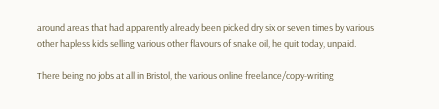around areas that had apparently already been picked dry six or seven times by various other hapless kids selling various other flavours of snake oil, he quit today, unpaid.

There being no jobs at all in Bristol, the various online freelance/copy-writing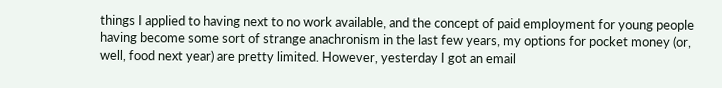things I applied to having next to no work available, and the concept of paid employment for young people having become some sort of strange anachronism in the last few years, my options for pocket money (or, well, food next year) are pretty limited. However, yesterday I got an email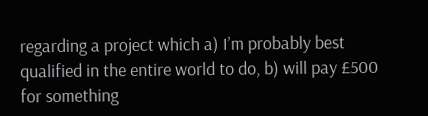regarding a project which a) I’m probably best qualified in the entire world to do, b) will pay £500 for something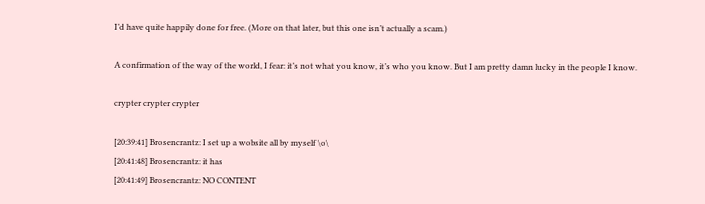I’d have quite happily done for free. (More on that later, but this one isn’t actually a scam.)

A confirmation of the way of the world, I fear: it’s not what you know, it’s who you know. But I am pretty damn lucky in the people I know.

crypter crypter crypter

[20:39:41] Brosencrantz: I set up a wobsite all by myself \o\
[20:41:48] Brosencrantz: it has
[20:41:49] Brosencrantz: NO CONTENT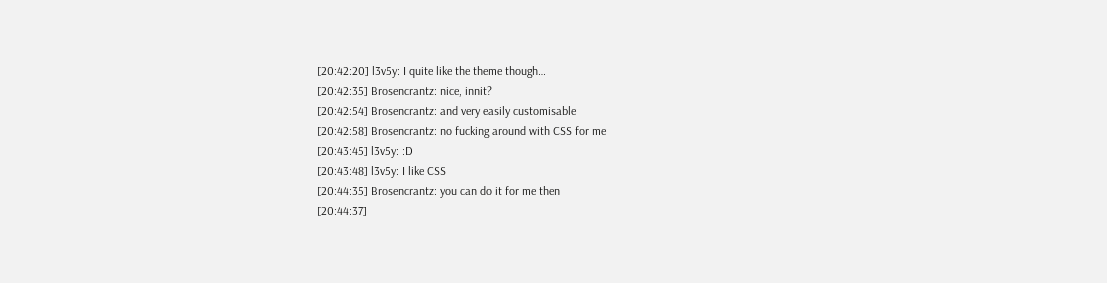[20:42:20] l3v5y: I quite like the theme though…
[20:42:35] Brosencrantz: nice, innit?
[20:42:54] Brosencrantz: and very easily customisable
[20:42:58] Brosencrantz: no fucking around with CSS for me
[20:43:45] l3v5y: :D
[20:43:48] l3v5y: I like CSS
[20:44:35] Brosencrantz: you can do it for me then
[20:44:37]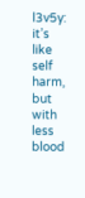l3v5y: it’s like self harm, but with less blood